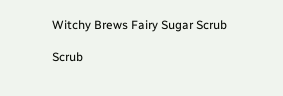Witchy Brews Fairy Sugar Scrub

Scrub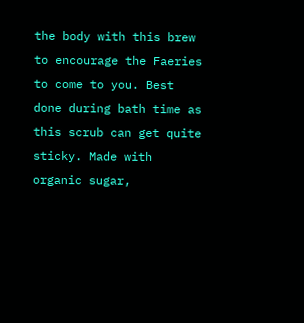the body with this brew  to encourage the Faeries to come to you. Best done during bath time as this scrub can get quite sticky. Made with organic sugar,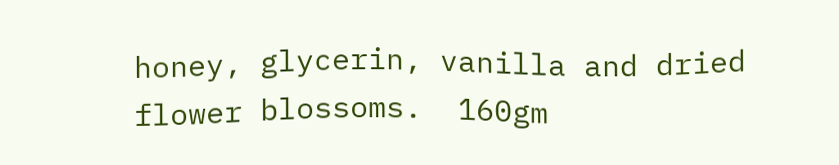honey, glycerin, vanilla and dried flower blossoms.  160gm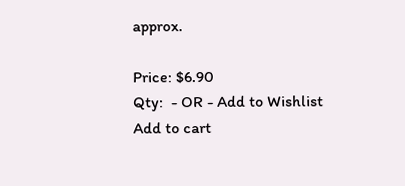approx.

Price: $6.90
Qty:  - OR - Add to Wishlist
Add to cart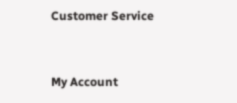Customer Service


My Account